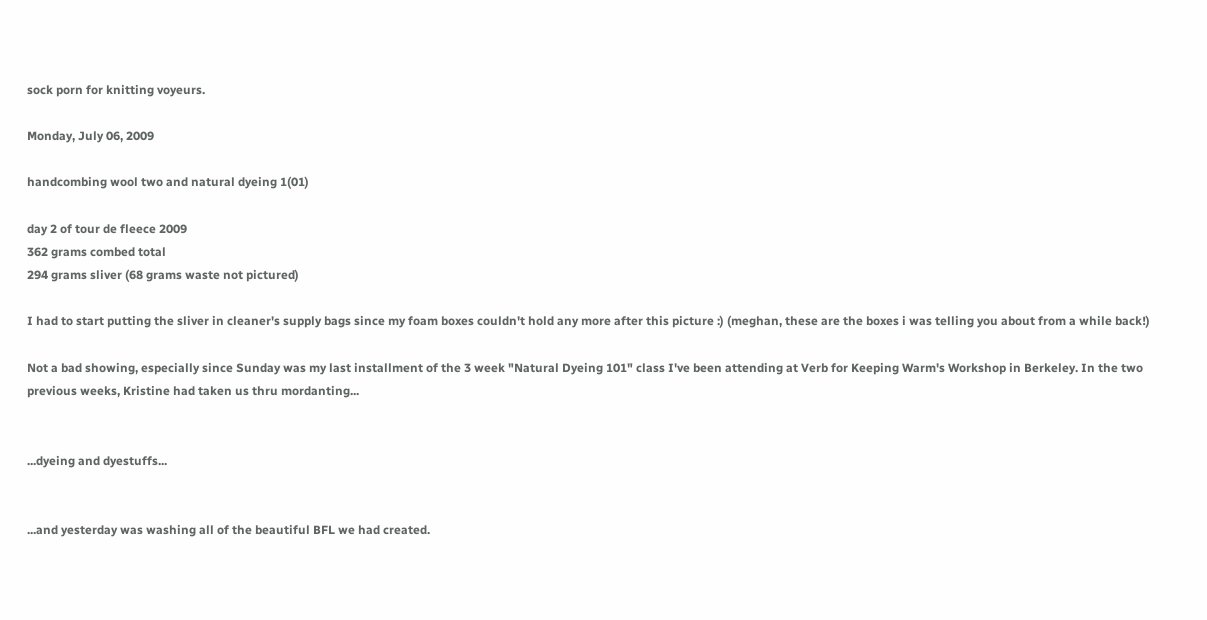sock porn for knitting voyeurs.

Monday, July 06, 2009

handcombing wool two and natural dyeing 1(01)

day 2 of tour de fleece 2009
362 grams combed total
294 grams sliver (68 grams waste not pictured)

I had to start putting the sliver in cleaner's supply bags since my foam boxes couldn't hold any more after this picture :) (meghan, these are the boxes i was telling you about from a while back!)

Not a bad showing, especially since Sunday was my last installment of the 3 week "Natural Dyeing 101" class I've been attending at Verb for Keeping Warm's Workshop in Berkeley. In the two previous weeks, Kristine had taken us thru mordanting...


...dyeing and dyestuffs...


...and yesterday was washing all of the beautiful BFL we had created.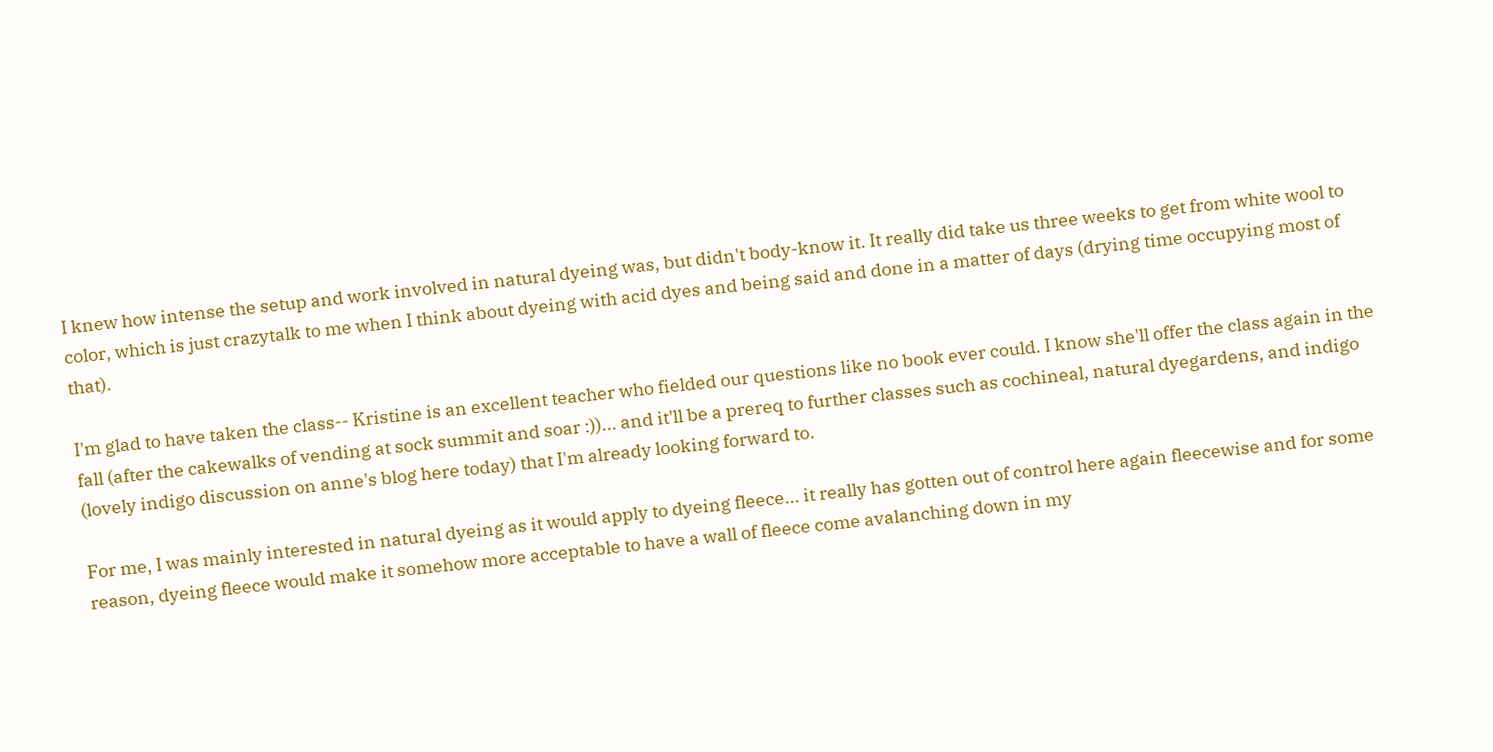I knew how intense the setup and work involved in natural dyeing was, but didn't body-know it. It really did take us three weeks to get from white wool to color, which is just crazytalk to me when I think about dyeing with acid dyes and being said and done in a matter of days (drying time occupying most of that).

I'm glad to have taken the class-- Kristine is an excellent teacher who fielded our questions like no book ever could. I know she'll offer the class again in the fall (after the cakewalks of vending at sock summit and soar :))... and it'll be a prereq to further classes such as cochineal, natural dyegardens, and indigo (lovely indigo discussion on anne's blog here today) that I'm already looking forward to.

For me, I was mainly interested in natural dyeing as it would apply to dyeing fleece... it really has gotten out of control here again fleecewise and for some reason, dyeing fleece would make it somehow more acceptable to have a wall of fleece come avalanching down in my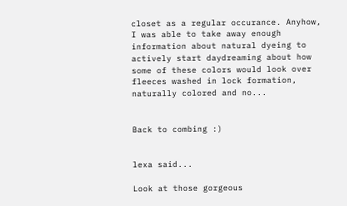closet as a regular occurance. Anyhow, I was able to take away enough information about natural dyeing to actively start daydreaming about how some of these colors would look over fleeces washed in lock formation, naturally colored and no...


Back to combing :)


lexa said...

Look at those gorgeous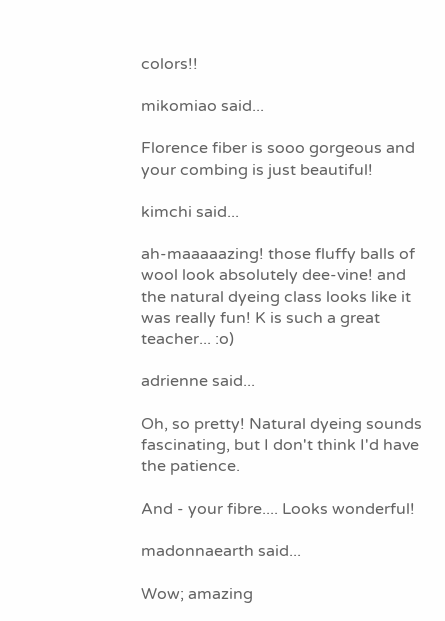colors!!

mikomiao said...

Florence fiber is sooo gorgeous and your combing is just beautiful!

kimchi said...

ah-maaaaazing! those fluffy balls of wool look absolutely dee-vine! and the natural dyeing class looks like it was really fun! K is such a great teacher... :o)

adrienne said...

Oh, so pretty! Natural dyeing sounds fascinating, but I don't think I'd have the patience.

And - your fibre.... Looks wonderful!

madonnaearth said...

Wow; amazing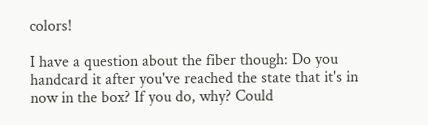colors!

I have a question about the fiber though: Do you handcard it after you've reached the state that it's in now in the box? If you do, why? Could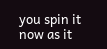you spin it now as it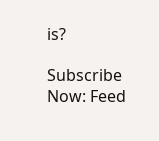is?

Subscribe Now: Feed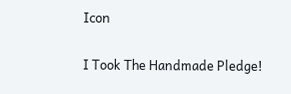Icon

I Took The Handmade Pledge!